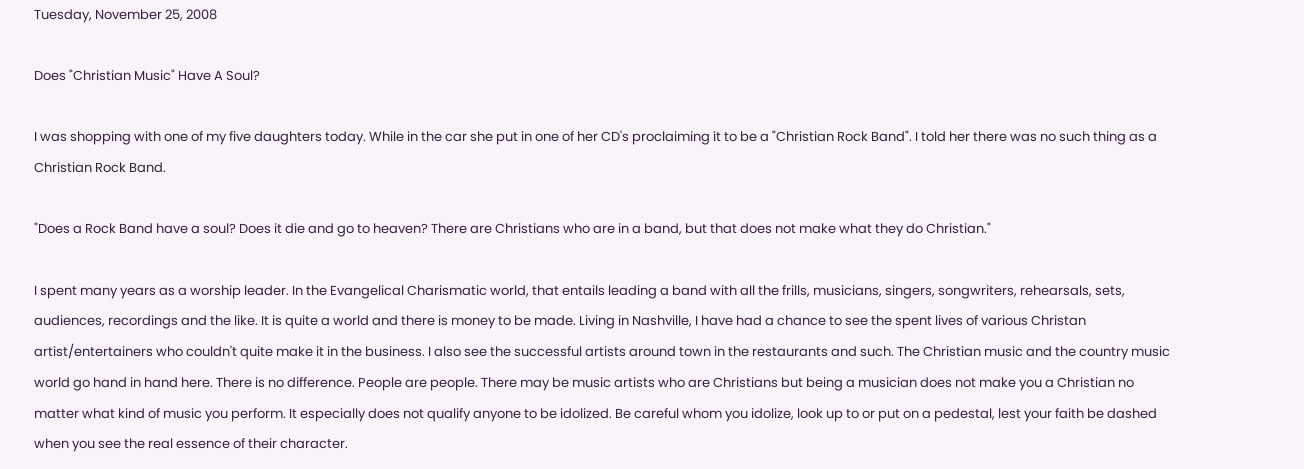Tuesday, November 25, 2008

Does "Christian Music" Have A Soul?

I was shopping with one of my five daughters today. While in the car she put in one of her CD's proclaiming it to be a "Christian Rock Band". I told her there was no such thing as a Christian Rock Band.

"Does a Rock Band have a soul? Does it die and go to heaven? There are Christians who are in a band, but that does not make what they do Christian."

I spent many years as a worship leader. In the Evangelical Charismatic world, that entails leading a band with all the frills, musicians, singers, songwriters, rehearsals, sets, audiences, recordings and the like. It is quite a world and there is money to be made. Living in Nashville, I have had a chance to see the spent lives of various Christan artist/entertainers who couldn't quite make it in the business. I also see the successful artists around town in the restaurants and such. The Christian music and the country music world go hand in hand here. There is no difference. People are people. There may be music artists who are Christians but being a musician does not make you a Christian no matter what kind of music you perform. It especially does not qualify anyone to be idolized. Be careful whom you idolize, look up to or put on a pedestal, lest your faith be dashed when you see the real essence of their character.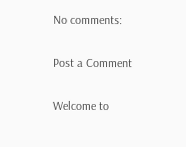No comments:

Post a Comment

Welcome to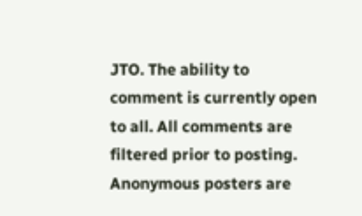JTO. The ability to comment is currently open to all. All comments are filtered prior to posting. Anonymous posters are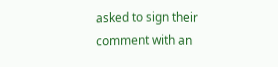asked to sign their comment with an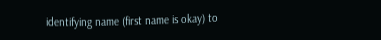identifying name (first name is okay) to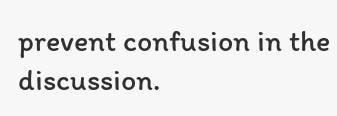prevent confusion in the discussion.